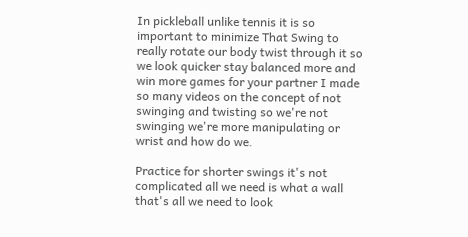In pickleball unlike tennis it is so important to minimize That Swing to really rotate our body twist through it so we look quicker stay balanced more and win more games for your partner I made so many videos on the concept of not swinging and twisting so we're not swinging we're more manipulating or wrist and how do we.

Practice for shorter swings it's not complicated all we need is what a wall that's all we need to look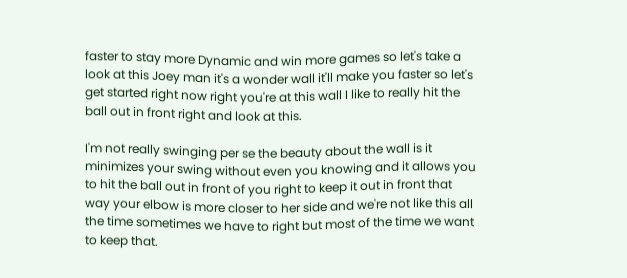faster to stay more Dynamic and win more games so let's take a look at this Joey man it's a wonder wall it'll make you faster so let's get started right now right you're at this wall I like to really hit the ball out in front right and look at this.

I'm not really swinging per se the beauty about the wall is it minimizes your swing without even you knowing and it allows you to hit the ball out in front of you right to keep it out in front that way your elbow is more closer to her side and we're not like this all the time sometimes we have to right but most of the time we want to keep that.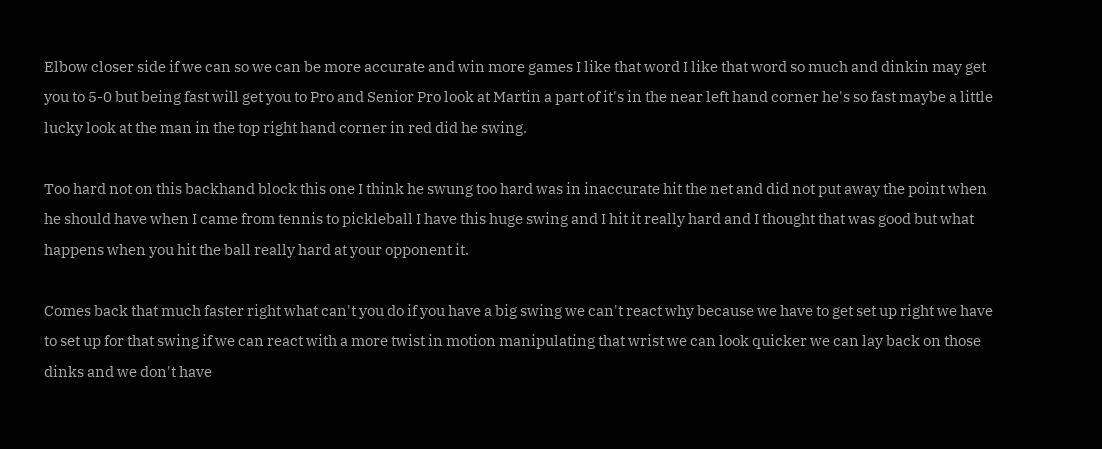Elbow closer side if we can so we can be more accurate and win more games I like that word I like that word so much and dinkin may get you to 5-0 but being fast will get you to Pro and Senior Pro look at Martin a part of it's in the near left hand corner he's so fast maybe a little lucky look at the man in the top right hand corner in red did he swing.

Too hard not on this backhand block this one I think he swung too hard was in inaccurate hit the net and did not put away the point when he should have when I came from tennis to pickleball I have this huge swing and I hit it really hard and I thought that was good but what happens when you hit the ball really hard at your opponent it.

Comes back that much faster right what can't you do if you have a big swing we can't react why because we have to get set up right we have to set up for that swing if we can react with a more twist in motion manipulating that wrist we can look quicker we can lay back on those dinks and we don't have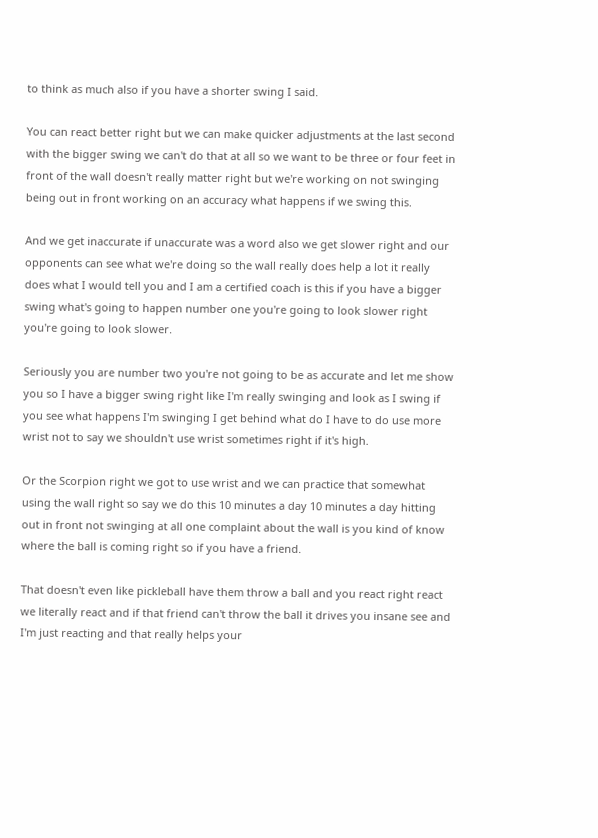to think as much also if you have a shorter swing I said.

You can react better right but we can make quicker adjustments at the last second with the bigger swing we can't do that at all so we want to be three or four feet in front of the wall doesn't really matter right but we're working on not swinging being out in front working on an accuracy what happens if we swing this.

And we get inaccurate if unaccurate was a word also we get slower right and our opponents can see what we're doing so the wall really does help a lot it really does what I would tell you and I am a certified coach is this if you have a bigger swing what's going to happen number one you're going to look slower right you're going to look slower.

Seriously you are number two you're not going to be as accurate and let me show you so I have a bigger swing right like I'm really swinging and look as I swing if you see what happens I'm swinging I get behind what do I have to do use more wrist not to say we shouldn't use wrist sometimes right if it's high.

Or the Scorpion right we got to use wrist and we can practice that somewhat using the wall right so say we do this 10 minutes a day 10 minutes a day hitting out in front not swinging at all one complaint about the wall is you kind of know where the ball is coming right so if you have a friend.

That doesn't even like pickleball have them throw a ball and you react right react we literally react and if that friend can't throw the ball it drives you insane see and I'm just reacting and that really helps your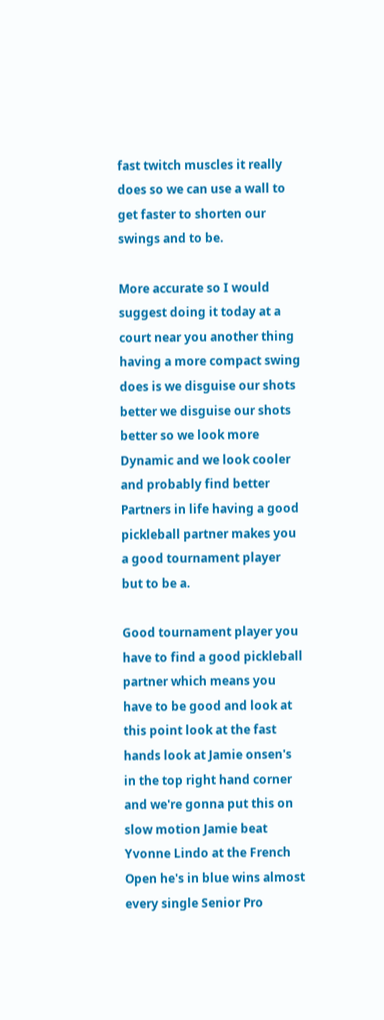fast twitch muscles it really does so we can use a wall to get faster to shorten our swings and to be.

More accurate so I would suggest doing it today at a court near you another thing having a more compact swing does is we disguise our shots better we disguise our shots better so we look more Dynamic and we look cooler and probably find better Partners in life having a good pickleball partner makes you a good tournament player but to be a.

Good tournament player you have to find a good pickleball partner which means you have to be good and look at this point look at the fast hands look at Jamie onsen's in the top right hand corner and we're gonna put this on slow motion Jamie beat Yvonne Lindo at the French Open he's in blue wins almost every single Senior Pro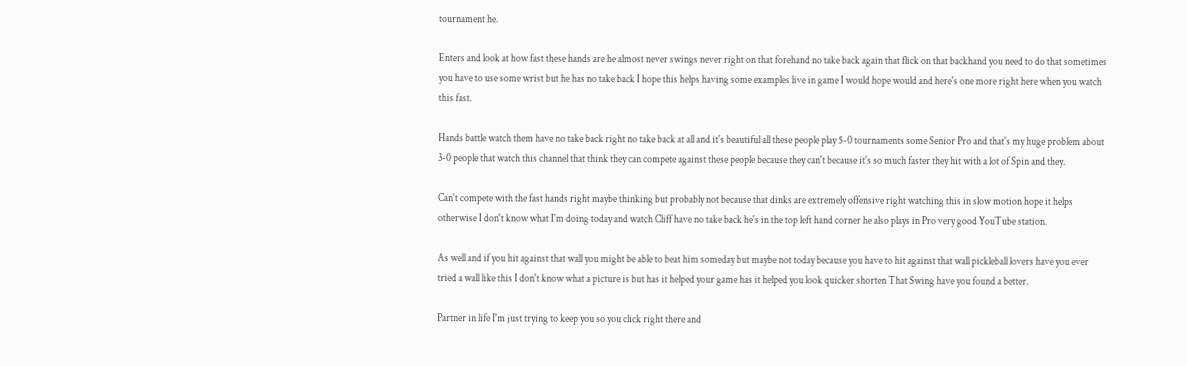tournament he.

Enters and look at how fast these hands are he almost never swings never right on that forehand no take back again that flick on that backhand you need to do that sometimes you have to use some wrist but he has no take back I hope this helps having some examples live in game I would hope would and here's one more right here when you watch this fast.

Hands battle watch them have no take back right no take back at all and it's beautiful all these people play 5-0 tournaments some Senior Pro and that's my huge problem about 3-0 people that watch this channel that think they can compete against these people because they can't because it's so much faster they hit with a lot of Spin and they.

Can't compete with the fast hands right maybe thinking but probably not because that dinks are extremely offensive right watching this in slow motion hope it helps otherwise I don't know what I'm doing today and watch Cliff have no take back he's in the top left hand corner he also plays in Pro very good YouTube station.

As well and if you hit against that wall you might be able to beat him someday but maybe not today because you have to hit against that wall pickleball lovers have you ever tried a wall like this I don't know what a picture is but has it helped your game has it helped you look quicker shorten That Swing have you found a better.

Partner in life I'm just trying to keep you so you click right there and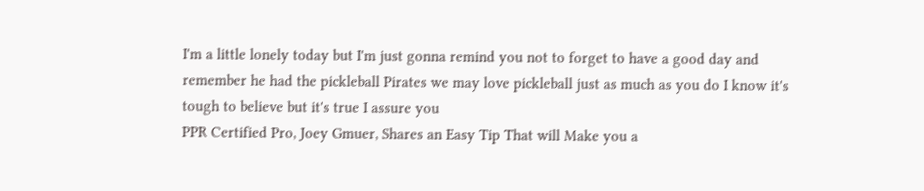I'm a little lonely today but I'm just gonna remind you not to forget to have a good day and remember he had the pickleball Pirates we may love pickleball just as much as you do I know it's tough to believe but it's true I assure you
PPR Certified Pro, Joey Gmuer, Shares an Easy Tip That will Make you a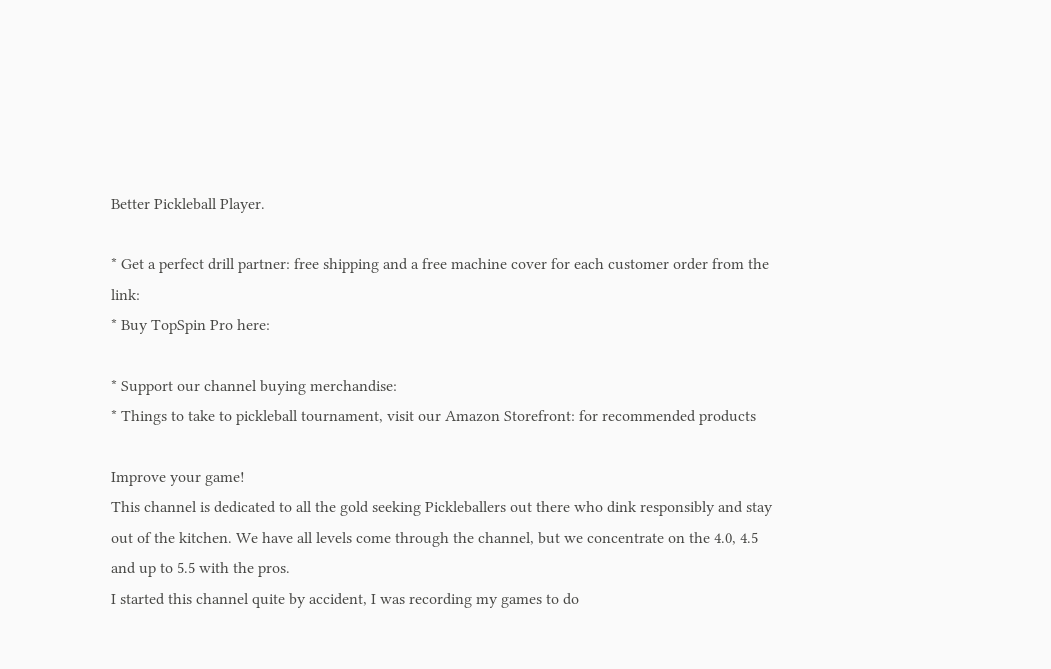Better Pickleball Player.

* Get a perfect drill partner: free shipping and a free machine cover for each customer order from the link:
* Buy TopSpin Pro here:

* Support our channel buying merchandise:
* Things to take to pickleball tournament, visit our Amazon Storefront: for recommended products

Improve your game!
This channel is dedicated to all the gold seeking Pickleballers out there who dink responsibly and stay out of the kitchen. We have all levels come through the channel, but we concentrate on the 4.0, 4.5 and up to 5.5 with the pros.
I started this channel quite by accident, I was recording my games to do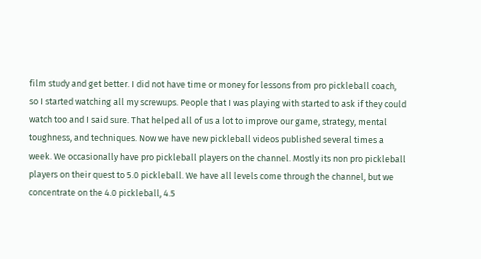film study and get better. I did not have time or money for lessons from pro pickleball coach, so I started watching all my screwups. People that I was playing with started to ask if they could watch too and I said sure. That helped all of us a lot to improve our game, strategy, mental toughness, and techniques. Now we have new pickleball videos published several times a week. We occasionally have pro pickleball players on the channel. Mostly its non pro pickleball players on their quest to 5.0 pickleball. We have all levels come through the channel, but we concentrate on the 4.0 pickleball, 4.5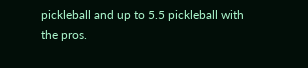pickleball and up to 5.5 pickleball with the pros.